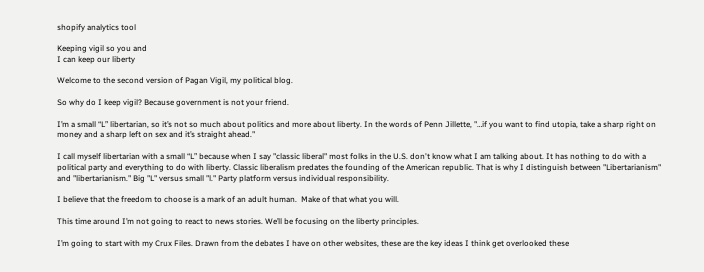shopify analytics tool

Keeping vigil so you and
I can keep our liberty

Welcome to the second version of Pagan Vigil, my political blog.

So why do I keep vigil? Because government is not your friend.

I’m a small “L” libertarian, so it’s not so much about politics and more about liberty. In the words of Penn Jillette, "…if you want to find utopia, take a sharp right on money and a sharp left on sex and it’s straight ahead."

I call myself libertarian with a small “L” because when I say "classic liberal" most folks in the U.S. don't know what I am talking about. It has nothing to do with a political party and everything to do with liberty. Classic liberalism predates the founding of the American republic. That is why I distinguish between "Libertarianism" and "libertarianism." Big "L" versus small "l." Party platform versus individual responsibility.

I believe that the freedom to choose is a mark of an adult human.  Make of that what you will.

This time around I’m not going to react to news stories. We’ll be focusing on the liberty principles.

I’m going to start with my Crux Files. Drawn from the debates I have on other websites, these are the key ideas I think get overlooked these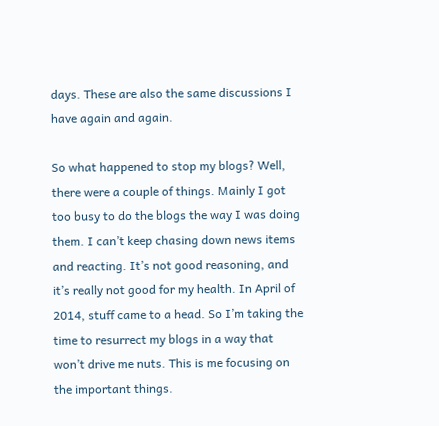days. These are also the same discussions I have again and again.

So what happened to stop my blogs? Well, there were a couple of things. Mainly I got too busy to do the blogs the way I was doing them. I can’t keep chasing down news items and reacting. It’s not good reasoning, and it’s really not good for my health. In April of 2014, stuff came to a head. So I’m taking the time to resurrect my blogs in a way that won’t drive me nuts. This is me focusing on the important things.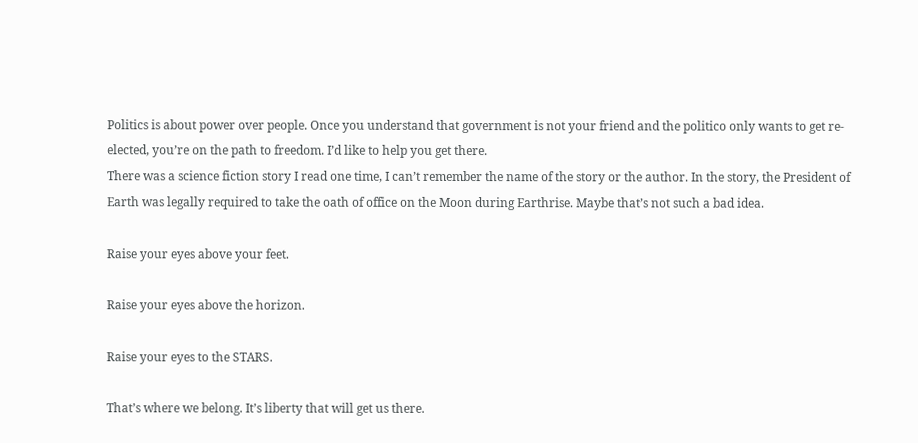Politics is about power over people. Once you understand that government is not your friend and the politico only wants to get re-elected, you’re on the path to freedom. I’d like to help you get there.
There was a science fiction story I read one time, I can’t remember the name of the story or the author. In the story, the President of Earth was legally required to take the oath of office on the Moon during Earthrise. Maybe that’s not such a bad idea.

Raise your eyes above your feet.

Raise your eyes above the horizon.

Raise your eyes to the STARS.

That’s where we belong. It’s liberty that will get us there.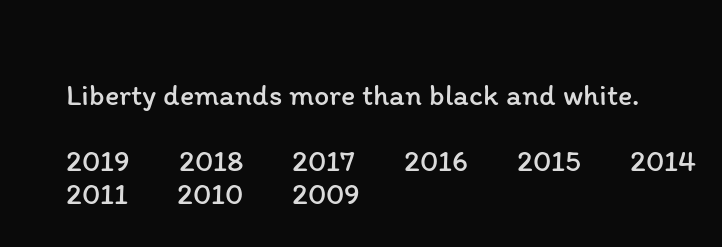Liberty demands more than black and white.

2019       2018       2017       2016       2015       2014       2011       2010       2009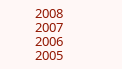2008       2007       2006       2005